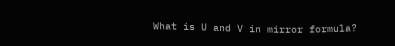What is U and V in mirror formula?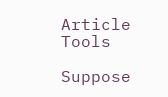Article Tools

Suppose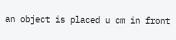an object is placed u cm in front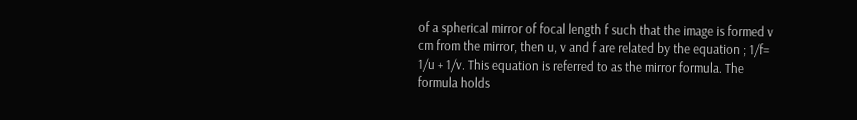of a spherical mirror of focal length f such that the image is formed v cm from the mirror, then u, v and f are related by the equation ; 1/f= 1/u + 1/v. This equation is referred to as the mirror formula. The formula holds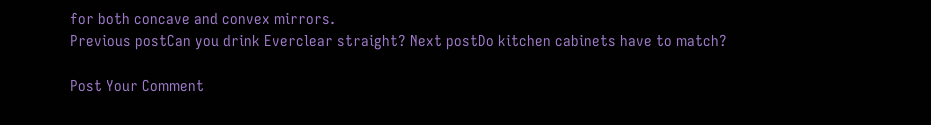for both concave and convex mirrors.
Previous postCan you drink Everclear straight? Next postDo kitchen cabinets have to match?

Post Your Comment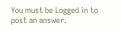You must be Logged in to post an answer.